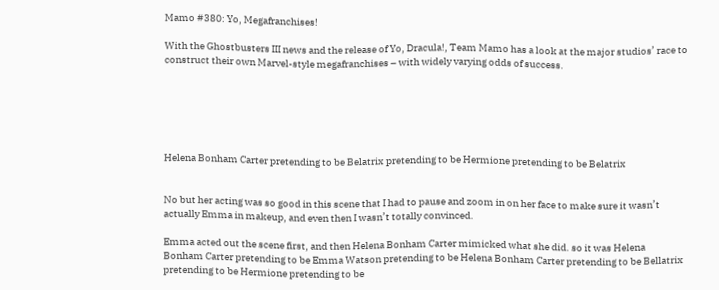Mamo #380: Yo, Megafranchises!

With the Ghostbusters III news and the release of Yo, Dracula!, Team Mamo has a look at the major studios’ race to construct their own Marvel-style megafranchises – with widely varying odds of success.






Helena Bonham Carter pretending to be Belatrix pretending to be Hermione pretending to be Belatrix


No but her acting was so good in this scene that I had to pause and zoom in on her face to make sure it wasn’t actually Emma in makeup, and even then I wasn’t totally convinced.

Emma acted out the scene first, and then Helena Bonham Carter mimicked what she did. so it was Helena Bonham Carter pretending to be Emma Watson pretending to be Helena Bonham Carter pretending to be Bellatrix pretending to be Hermione pretending to be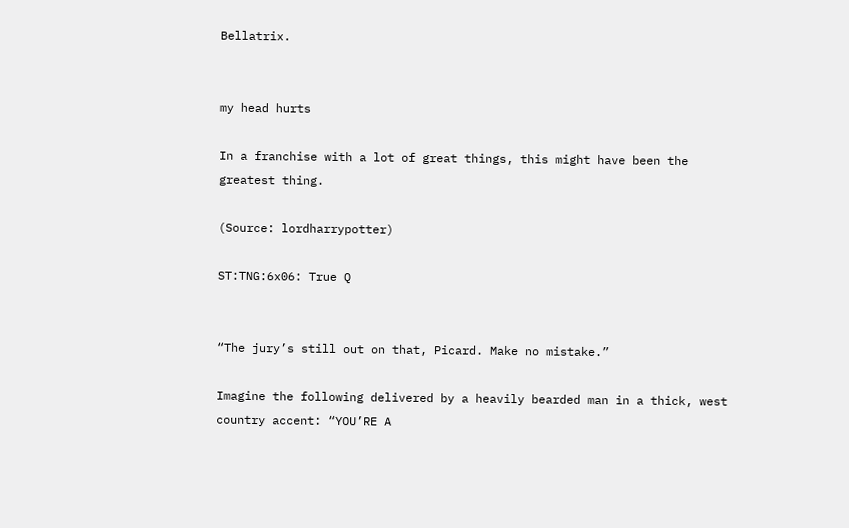Bellatrix.


my head hurts

In a franchise with a lot of great things, this might have been the greatest thing.

(Source: lordharrypotter)

ST:TNG:6x06: True Q


“The jury’s still out on that, Picard. Make no mistake.”

Imagine the following delivered by a heavily bearded man in a thick, west country accent: “YOU’RE A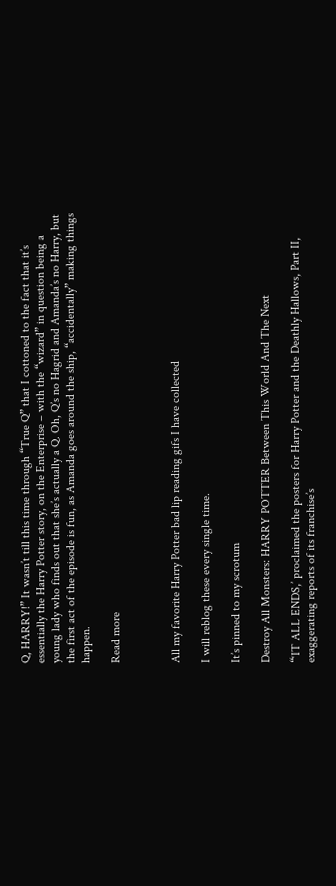Q, HARRY!” It wasn’t till this time through “True Q” that I cottoned to the fact that it’s essentially the Harry Potter story, on the Enterprise – with the “wizard” in question being a young lady who finds out that she’s actually a Q. Oh, Q’s no Hagrid and Amanda’s no Harry, but the first act of the episode is fun, as Amanda goes around the ship, “accidentally” making things happen.

Read more



All my favorite Harry Potter bad lip reading gifs I have collected

I will reblog these every single time.

It’s pinned to my scrotum

Destroy All Monsters: HARRY POTTER Between This World And The Next

“‘IT ALL ENDS,’ proclaimed the posters for Harry Potter and the Deathly Hallows, Part II, exaggerating reports of its franchise’s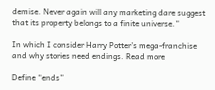demise. Never again will any marketing dare suggest that its property belongs to a finite universe.”

In which I consider Harry Potter’s mega-franchise and why stories need endings. Read more

Define “ends”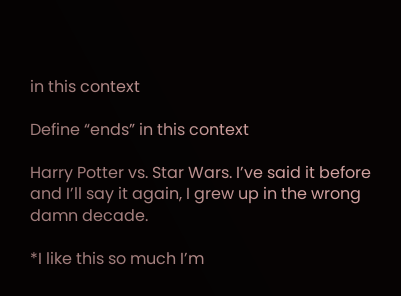in this context

Define “ends” in this context

Harry Potter vs. Star Wars. I’ve said it before and I’ll say it again, I grew up in the wrong damn decade.

*I like this so much I’m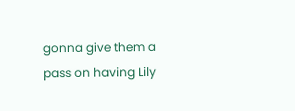gonna give them a pass on having Lily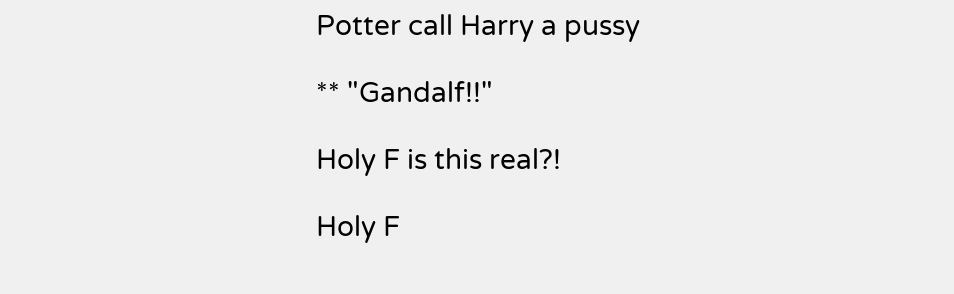Potter call Harry a pussy

** "Gandalf!!"

Holy F is this real?!

Holy F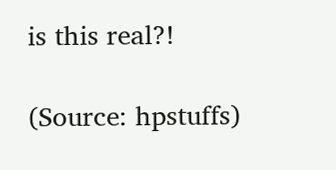is this real?!

(Source: hpstuffs)